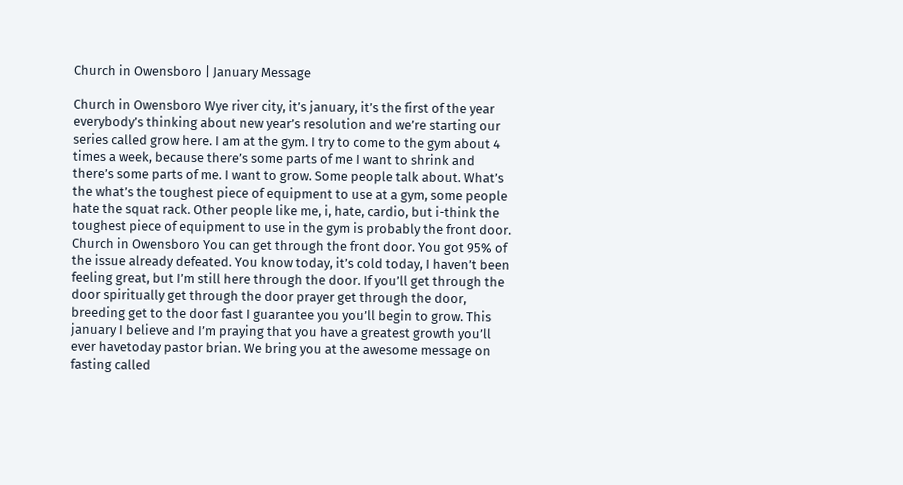Church in Owensboro | January Message

Church in Owensboro Wye river city, it’s january, it’s the first of the year everybody’s thinking about new year’s resolution and we’re starting our series called grow here. I am at the gym. I try to come to the gym about 4 times a week, because there’s some parts of me I want to shrink and there’s some parts of me. I want to grow. Some people talk about. What’s the what’s the toughest piece of equipment to use at a gym, some people hate the squat rack. Other people like me, i, hate, cardio, but i-think the toughest piece of equipment to use in the gym is probably the front door. Church in Owensboro You can get through the front door. You got 95% of the issue already defeated. You know today, it’s cold today, I haven’t been feeling great, but I’m still here through the door. If you’ll get through the door spiritually get through the door prayer get through the door, breeding get to the door fast I guarantee you you’ll begin to grow. This january I believe and I’m praying that you have a greatest growth you’ll ever havetoday pastor brian. We bring you at the awesome message on fasting called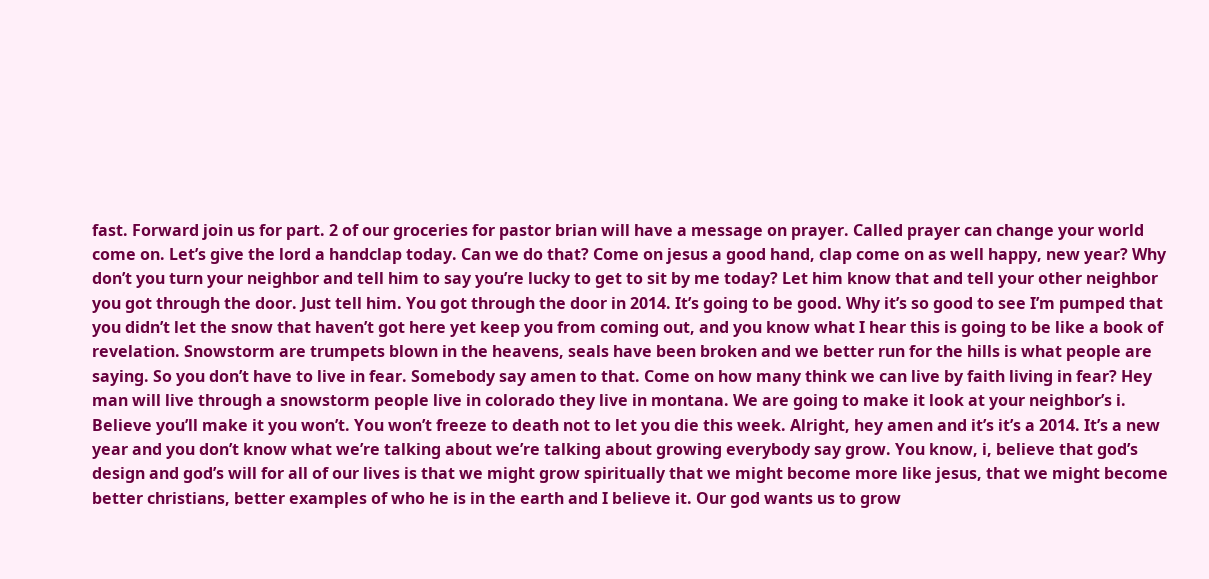fast. Forward join us for part. 2 of our groceries for pastor brian will have a message on prayer. Called prayer can change your world come on. Let’s give the lord a handclap today. Can we do that? Come on jesus a good hand, clap come on as well happy, new year? Why don’t you turn your neighbor and tell him to say you’re lucky to get to sit by me today? Let him know that and tell your other neighbor you got through the door. Just tell him. You got through the door in 2014. It’s going to be good. Why it’s so good to see I’m pumped that you didn’t let the snow that haven’t got here yet keep you from coming out, and you know what I hear this is going to be like a book of revelation. Snowstorm are trumpets blown in the heavens, seals have been broken and we better run for the hills is what people are saying. So you don’t have to live in fear. Somebody say amen to that. Come on how many think we can live by faith living in fear? Hey man will live through a snowstorm people live in colorado they live in montana. We are going to make it look at your neighbor’s i. Believe you’ll make it you won’t. You won’t freeze to death not to let you die this week. Alright, hey amen and it’s it’s a 2014. It’s a new year and you don’t know what we’re talking about we’re talking about growing everybody say grow. You know, i, believe that god’s design and god’s will for all of our lives is that we might grow spiritually that we might become more like jesus, that we might become better christians, better examples of who he is in the earth and I believe it. Our god wants us to grow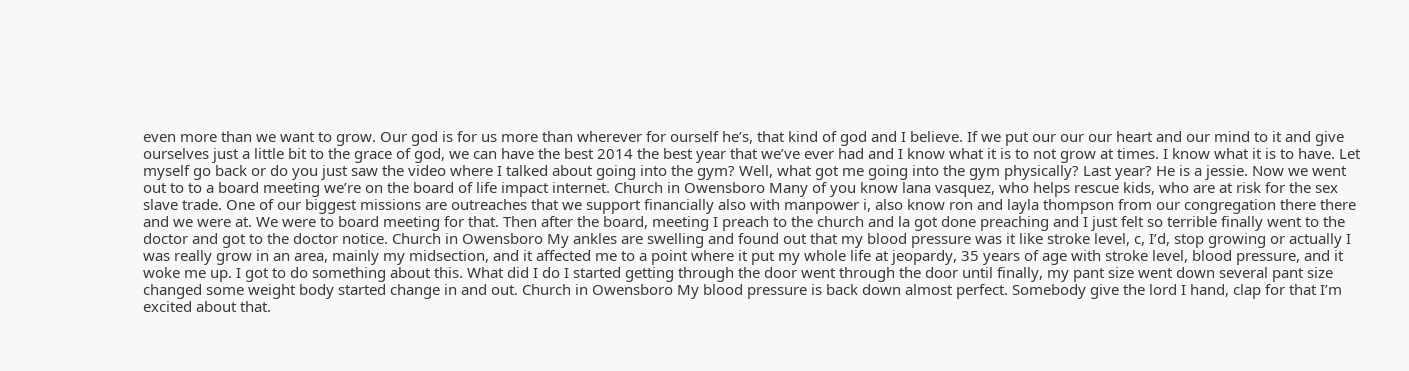even more than we want to grow. Our god is for us more than wherever for ourself he’s, that kind of god and I believe. If we put our our our heart and our mind to it and give ourselves just a little bit to the grace of god, we can have the best 2014 the best year that we’ve ever had and I know what it is to not grow at times. I know what it is to have. Let myself go back or do you just saw the video where I talked about going into the gym? Well, what got me going into the gym physically? Last year? He is a jessie. Now we went out to to a board meeting we’re on the board of life impact internet. Church in Owensboro Many of you know lana vasquez, who helps rescue kids, who are at risk for the sex slave trade. One of our biggest missions are outreaches that we support financially also with manpower i, also know ron and layla thompson from our congregation there there and we were at. We were to board meeting for that. Then after the board, meeting I preach to the church and la got done preaching and I just felt so terrible finally went to the doctor and got to the doctor notice. Church in Owensboro My ankles are swelling and found out that my blood pressure was it like stroke level, c, I’d, stop growing or actually I was really grow in an area, mainly my midsection, and it affected me to a point where it put my whole life at jeopardy, 35 years of age with stroke level, blood pressure, and it woke me up. I got to do something about this. What did I do I started getting through the door went through the door until finally, my pant size went down several pant size changed some weight body started change in and out. Church in Owensboro My blood pressure is back down almost perfect. Somebody give the lord I hand, clap for that I’m excited about that.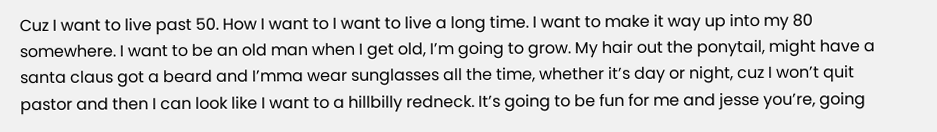Cuz I want to live past 50. How I want to I want to live a long time. I want to make it way up into my 80 somewhere. I want to be an old man when I get old, I’m going to grow. My hair out the ponytail, might have a santa claus got a beard and I’mma wear sunglasses all the time, whether it’s day or night, cuz I won’t quit pastor and then I can look like I want to a hillbilly redneck. It’s going to be fun for me and jesse you’re, going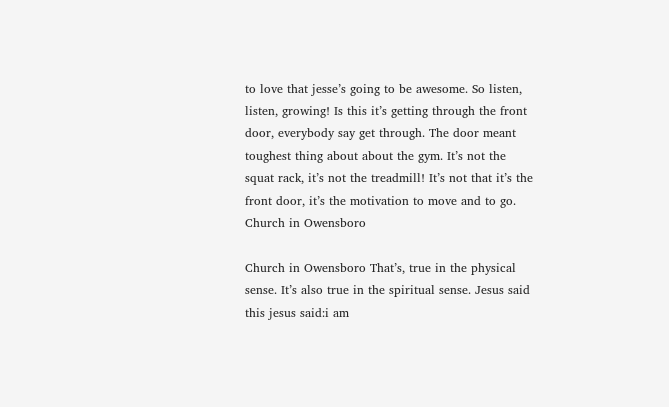to love that jesse’s going to be awesome. So listen, listen, growing! Is this it’s getting through the front door, everybody say get through. The door meant toughest thing about about the gym. It’s not the squat rack, it’s not the treadmill! It’s not that it’s the front door, it’s the motivation to move and to go. Church in Owensboro

Church in Owensboro That’s, true in the physical sense. It’s also true in the spiritual sense. Jesus said this jesus said:i am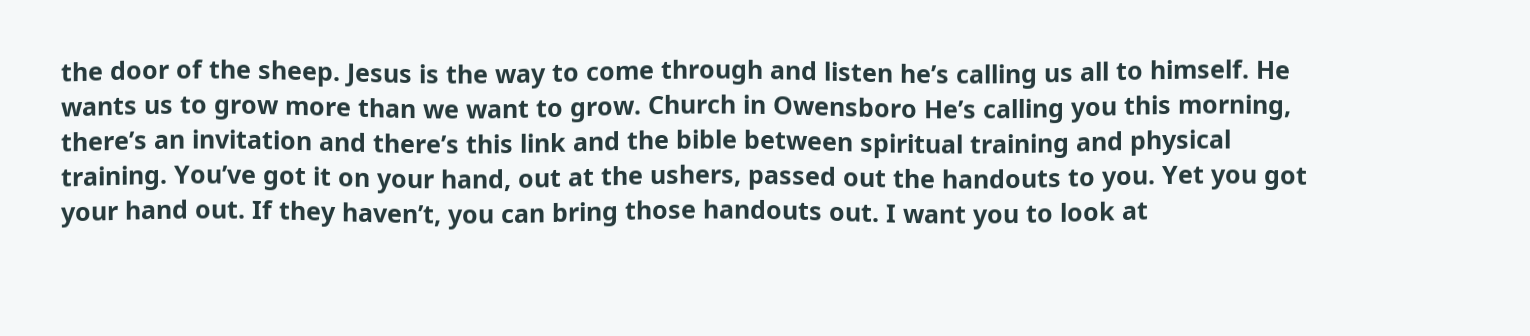the door of the sheep. Jesus is the way to come through and listen he’s calling us all to himself. He wants us to grow more than we want to grow. Church in Owensboro He’s calling you this morning, there’s an invitation and there’s this link and the bible between spiritual training and physical training. You’ve got it on your hand, out at the ushers, passed out the handouts to you. Yet you got your hand out. If they haven’t, you can bring those handouts out. I want you to look at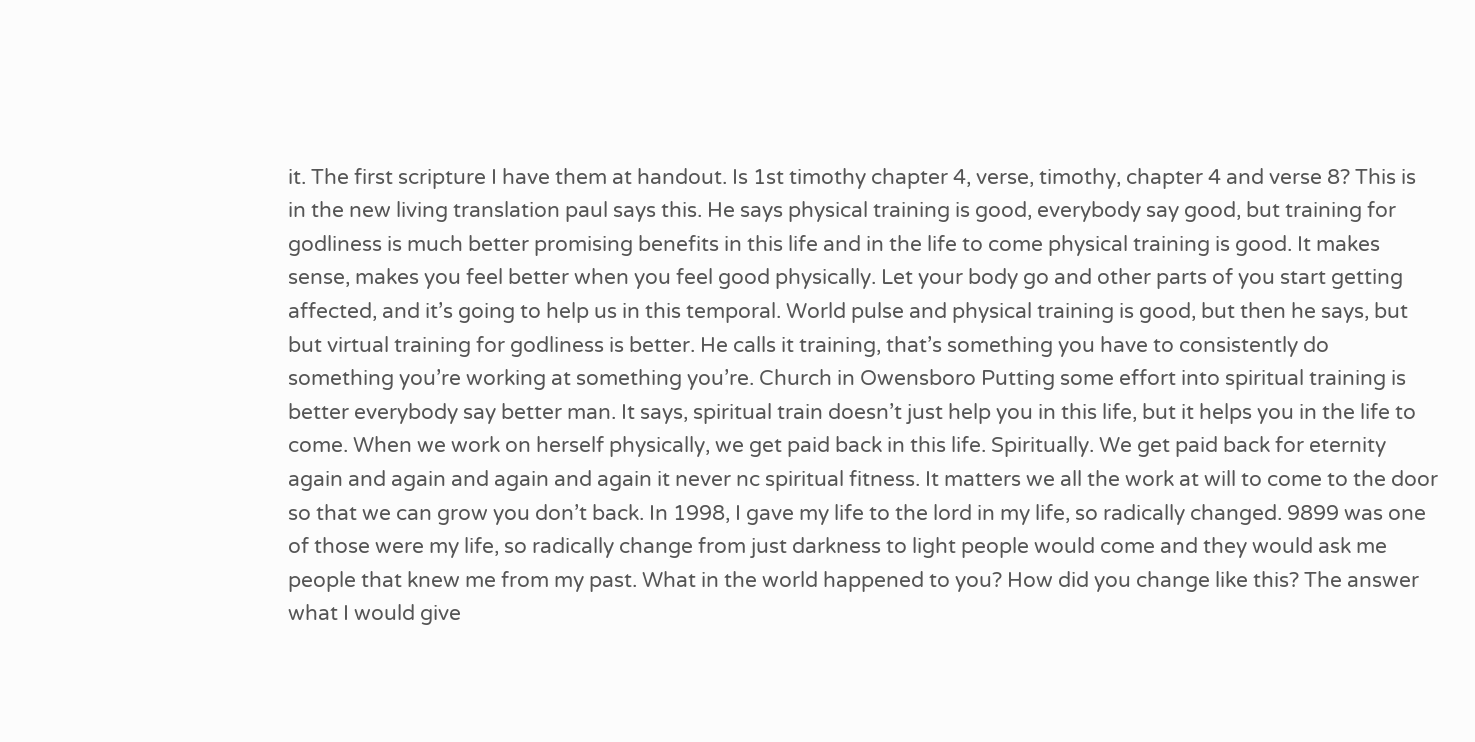it. The first scripture I have them at handout. Is 1st timothy chapter 4, verse, timothy, chapter 4 and verse 8? This is in the new living translation paul says this. He says physical training is good, everybody say good, but training for godliness is much better promising benefits in this life and in the life to come physical training is good. It makes sense, makes you feel better when you feel good physically. Let your body go and other parts of you start getting affected, and it’s going to help us in this temporal. World pulse and physical training is good, but then he says, but but virtual training for godliness is better. He calls it training, that’s something you have to consistently do something you’re working at something you’re. Church in Owensboro Putting some effort into spiritual training is better everybody say better man. It says, spiritual train doesn’t just help you in this life, but it helps you in the life to come. When we work on herself physically, we get paid back in this life. Spiritually. We get paid back for eternity again and again and again and again it never nc spiritual fitness. It matters we all the work at will to come to the door so that we can grow you don’t back. In 1998, I gave my life to the lord in my life, so radically changed. 9899 was one of those were my life, so radically change from just darkness to light people would come and they would ask me people that knew me from my past. What in the world happened to you? How did you change like this? The answer what I would give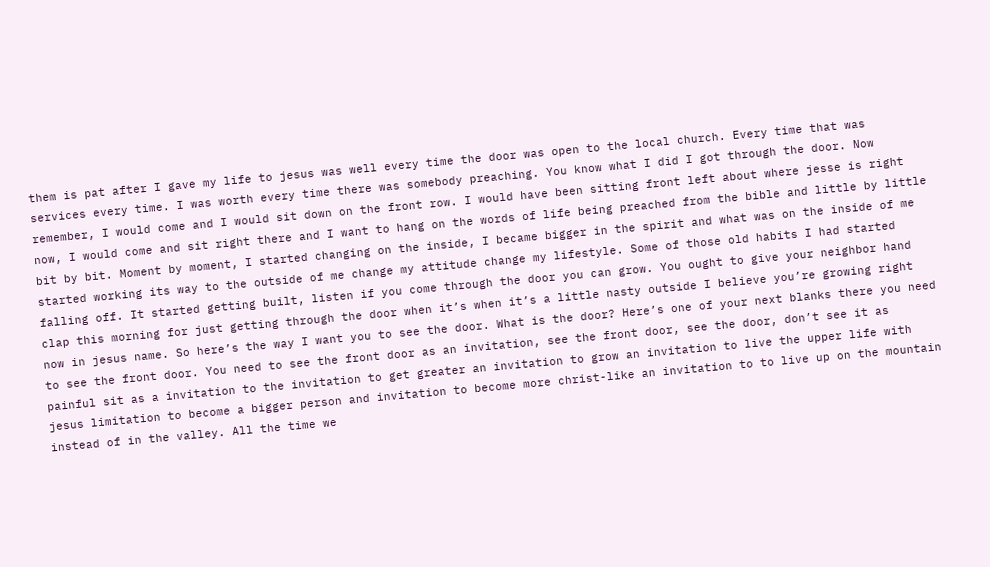them is pat after I gave my life to jesus was well every time the door was open to the local church. Every time that was services every time. I was worth every time there was somebody preaching. You know what I did I got through the door. Now remember, I would come and I would sit down on the front row. I would have been sitting front left about where jesse is right now, I would come and sit right there and I want to hang on the words of life being preached from the bible and little by little bit by bit. Moment by moment, I started changing on the inside, I became bigger in the spirit and what was on the inside of me started working its way to the outside of me change my attitude change my lifestyle. Some of those old habits I had started falling off. It started getting built, listen if you come through the door you can grow. You ought to give your neighbor hand clap this morning for just getting through the door when it’s when it’s a little nasty outside I believe you’re growing right now in jesus name. So here’s the way I want you to see the door. What is the door? Here’s one of your next blanks there you need to see the front door. You need to see the front door as an invitation, see the front door, see the door, don’t see it as painful sit as a invitation to the invitation to get greater an invitation to grow an invitation to live the upper life with jesus limitation to become a bigger person and invitation to become more christ-like an invitation to to live up on the mountain instead of in the valley. All the time we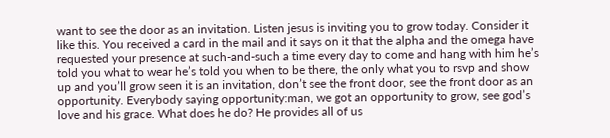want to see the door as an invitation. Listen jesus is inviting you to grow today. Consider it like this. You received a card in the mail and it says on it that the alpha and the omega have requested your presence at such-and-such a time every day to come and hang with him he’s told you what to wear he’s told you when to be there, the only what you to rsvp and show up and you’ll grow seen it is an invitation, don’t see the front door, see the front door as an opportunity. Everybody saying opportunity:man, we got an opportunity to grow, see god’s love and his grace. What does he do? He provides all of us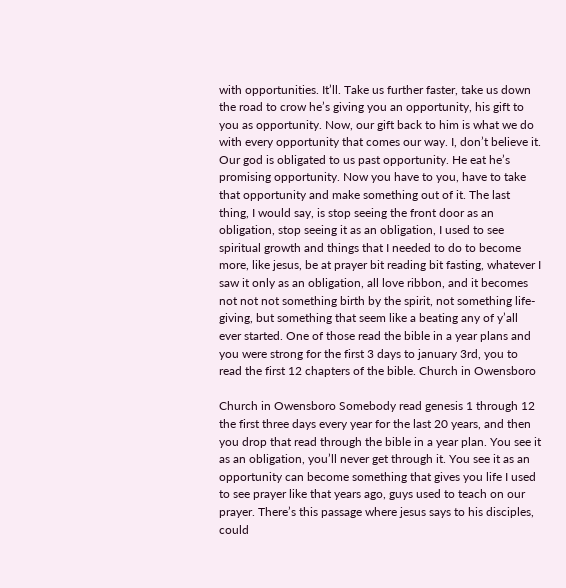with opportunities. It’ll. Take us further faster, take us down the road to crow he’s giving you an opportunity, his gift to you as opportunity. Now, our gift back to him is what we do with every opportunity that comes our way. I, don’t believe it. Our god is obligated to us past opportunity. He eat he’s promising opportunity. Now you have to you, have to take that opportunity and make something out of it. The last thing, I would say, is stop seeing the front door as an obligation, stop seeing it as an obligation, I used to see spiritual growth and things that I needed to do to become more, like jesus, be at prayer bit reading bit fasting, whatever I saw it only as an obligation, all love ribbon, and it becomes not not not something birth by the spirit, not something life-giving, but something that seem like a beating any of y’all ever started. One of those read the bible in a year plans and you were strong for the first 3 days to january 3rd, you to read the first 12 chapters of the bible. Church in Owensboro

Church in Owensboro Somebody read genesis 1 through 12 the first three days every year for the last 20 years, and then you drop that read through the bible in a year plan. You see it as an obligation, you’ll never get through it. You see it as an opportunity can become something that gives you life I used to see prayer like that years ago, guys used to teach on our prayer. There’s this passage where jesus says to his disciples, could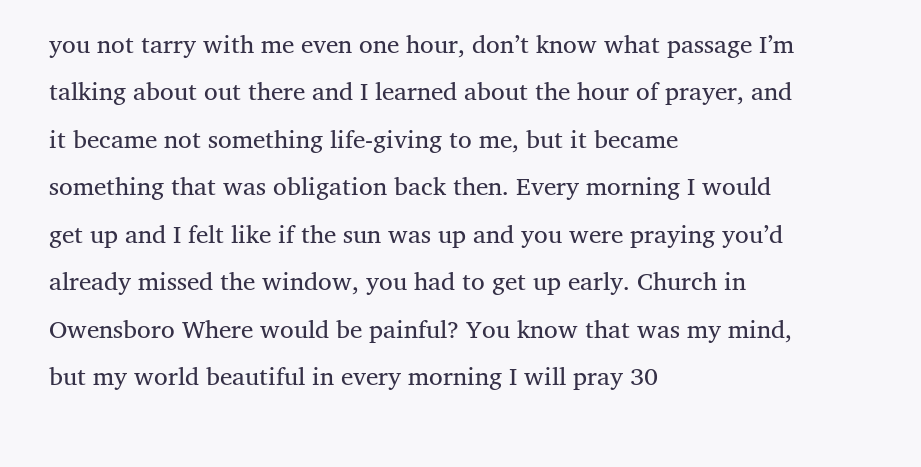you not tarry with me even one hour, don’t know what passage I’m talking about out there and I learned about the hour of prayer, and it became not something life-giving to me, but it became something that was obligation back then. Every morning I would get up and I felt like if the sun was up and you were praying you’d already missed the window, you had to get up early. Church in Owensboro Where would be painful? You know that was my mind, but my world beautiful in every morning I will pray 30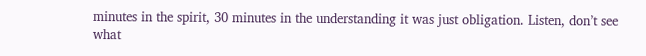minutes in the spirit, 30 minutes in the understanding it was just obligation. Listen, don’t see what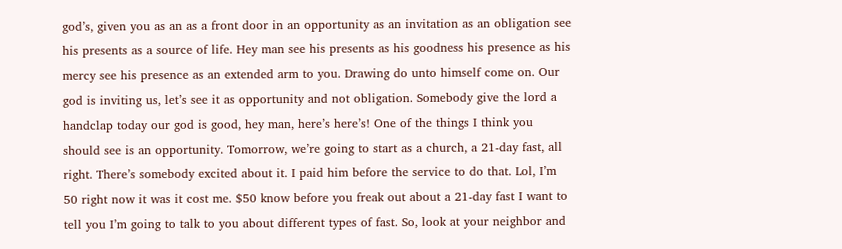god’s, given you as an as a front door in an opportunity as an invitation as an obligation see his presents as a source of life. Hey man see his presents as his goodness his presence as his mercy see his presence as an extended arm to you. Drawing do unto himself come on. Our god is inviting us, let’s see it as opportunity and not obligation. Somebody give the lord a handclap today our god is good, hey man, here’s here’s! One of the things I think you should see is an opportunity. Tomorrow, we’re going to start as a church, a 21-day fast, all right. There’s somebody excited about it. I paid him before the service to do that. Lol, I’m 50 right now it was it cost me. $50 know before you freak out about a 21-day fast I want to tell you I’m going to talk to you about different types of fast. So, look at your neighbor and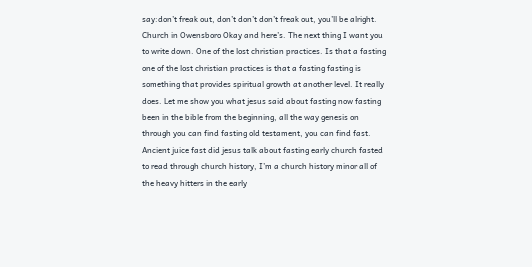say:don’t freak out, don’t don’t don’t freak out, you’ll be alright. Church in Owensboro Okay and here’s. The next thing I want you to write down. One of the lost christian practices. Is that a fasting one of the lost christian practices is that a fasting fasting is something that provides spiritual growth at another level. It really does. Let me show you what jesus said about fasting now fasting been in the bible from the beginning, all the way genesis on through you can find fasting old testament, you can find fast. Ancient juice fast did jesus talk about fasting early church fasted to read through church history, I’m a church history minor all of the heavy hitters in the early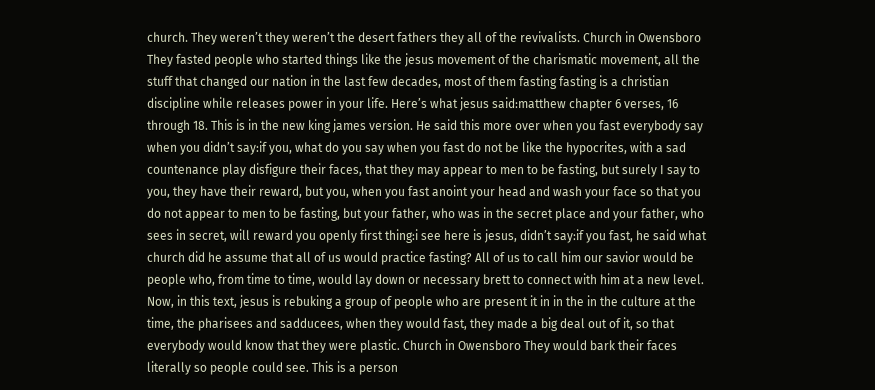church. They weren’t they weren’t the desert fathers they all of the revivalists. Church in Owensboro They fasted people who started things like the jesus movement of the charismatic movement, all the stuff that changed our nation in the last few decades, most of them fasting fasting is a christian discipline while releases power in your life. Here’s what jesus said:matthew chapter 6 verses, 16 through 18. This is in the new king james version. He said this more over when you fast everybody say when you didn’t say:if you, what do you say when you fast do not be like the hypocrites, with a sad countenance play disfigure their faces, that they may appear to men to be fasting, but surely I say to you, they have their reward, but you, when you fast anoint your head and wash your face so that you do not appear to men to be fasting, but your father, who was in the secret place and your father, who sees in secret, will reward you openly first thing:i see here is jesus, didn’t say:if you fast, he said what church did he assume that all of us would practice fasting? All of us to call him our savior would be people who, from time to time, would lay down or necessary brett to connect with him at a new level. Now, in this text, jesus is rebuking a group of people who are present it in in the in the culture at the time, the pharisees and sadducees, when they would fast, they made a big deal out of it, so that everybody would know that they were plastic. Church in Owensboro They would bark their faces literally so people could see. This is a person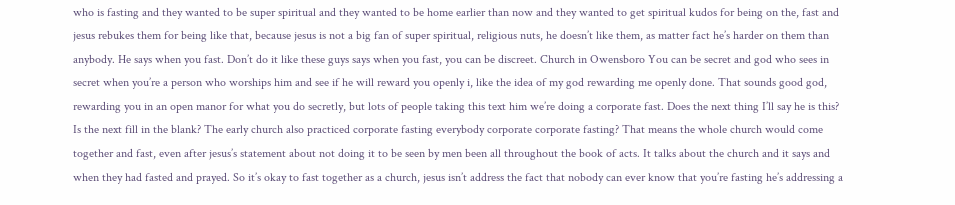who is fasting and they wanted to be super spiritual and they wanted to be home earlier than now and they wanted to get spiritual kudos for being on the, fast and jesus rebukes them for being like that, because jesus is not a big fan of super spiritual, religious nuts, he doesn’t like them, as matter fact he’s harder on them than anybody. He says when you fast. Don’t do it like these guys says when you fast, you can be discreet. Church in Owensboro You can be secret and god who sees in secret when you’re a person who worships him and see if he will reward you openly i, like the idea of my god rewarding me openly done. That sounds good god, rewarding you in an open manor for what you do secretly, but lots of people taking this text him we’re doing a corporate fast. Does the next thing I’ll say he is this? Is the next fill in the blank? The early church also practiced corporate fasting everybody corporate corporate fasting? That means the whole church would come together and fast, even after jesus’s statement about not doing it to be seen by men been all throughout the book of acts. It talks about the church and it says and when they had fasted and prayed. So it’s okay to fast together as a church, jesus isn’t address the fact that nobody can ever know that you’re fasting he’s addressing a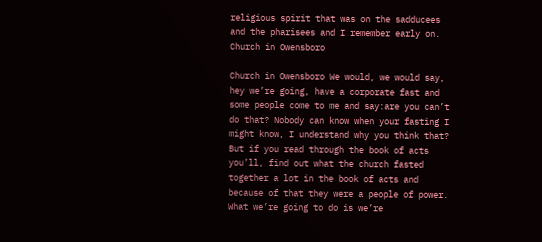religious spirit that was on the sadducees and the pharisees and I remember early on. Church in Owensboro

Church in Owensboro We would, we would say, hey we’re going, have a corporate fast and some people come to me and say:are you can’t do that? Nobody can know when your fasting I might know, I understand why you think that? But if you read through the book of acts you’ll, find out what the church fasted together a lot in the book of acts and because of that they were a people of power. What we’re going to do is we’re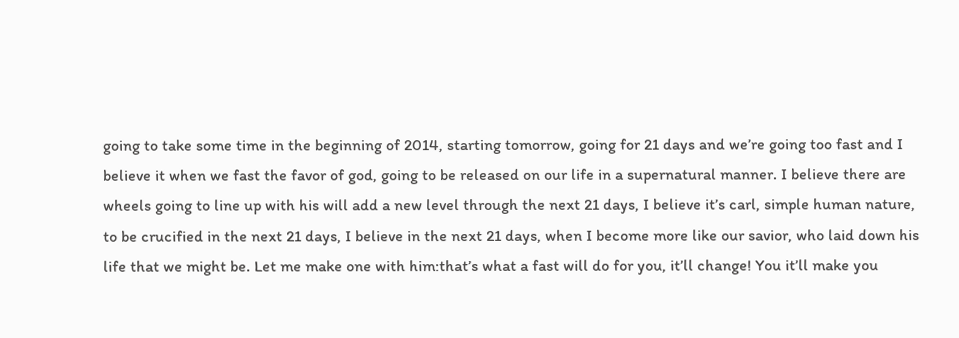going to take some time in the beginning of 2014, starting tomorrow, going for 21 days and we’re going too fast and I believe it when we fast the favor of god, going to be released on our life in a supernatural manner. I believe there are wheels going to line up with his will add a new level through the next 21 days, I believe it’s carl, simple human nature, to be crucified in the next 21 days, I believe in the next 21 days, when I become more like our savior, who laid down his life that we might be. Let me make one with him:that’s what a fast will do for you, it’ll change! You it’ll make you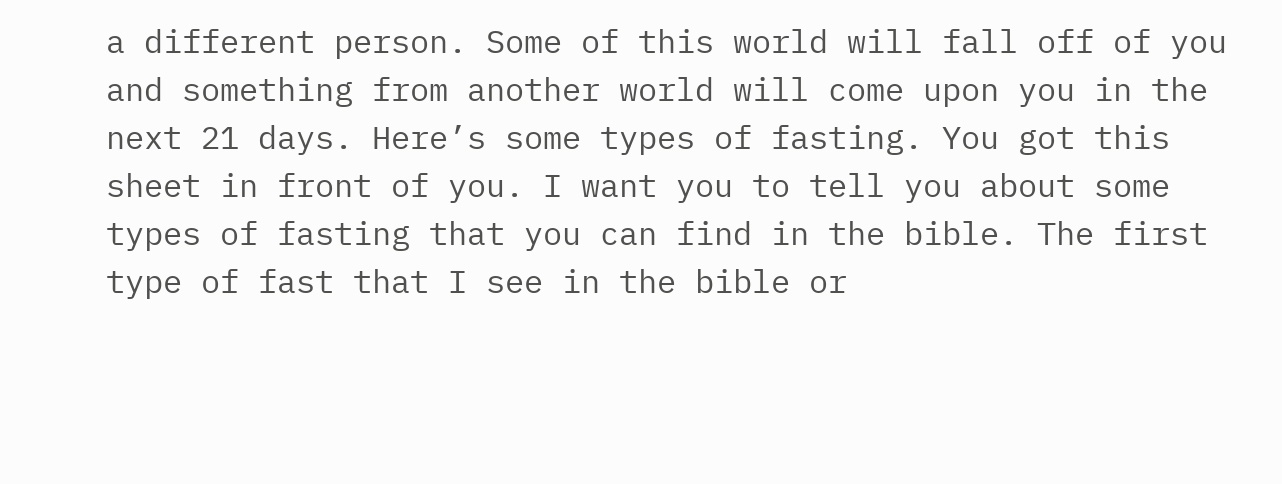a different person. Some of this world will fall off of you and something from another world will come upon you in the next 21 days. Here’s some types of fasting. You got this sheet in front of you. I want you to tell you about some types of fasting that you can find in the bible. The first type of fast that I see in the bible or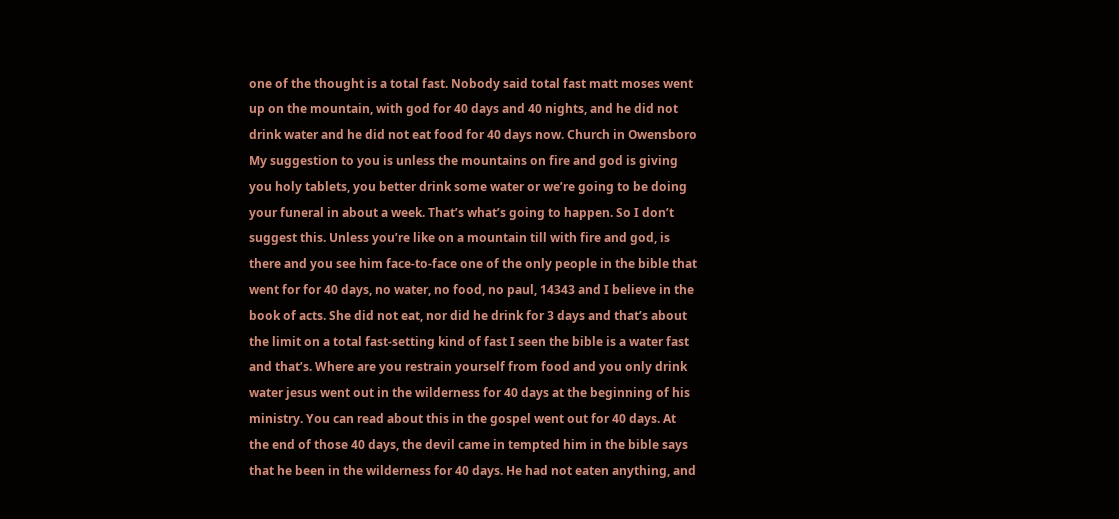one of the thought is a total fast. Nobody said total fast matt moses went up on the mountain, with god for 40 days and 40 nights, and he did not drink water and he did not eat food for 40 days now. Church in Owensboro My suggestion to you is unless the mountains on fire and god is giving you holy tablets, you better drink some water or we’re going to be doing your funeral in about a week. That’s what’s going to happen. So I don’t suggest this. Unless you’re like on a mountain till with fire and god, is there and you see him face-to-face one of the only people in the bible that went for for 40 days, no water, no food, no paul, 14343 and I believe in the book of acts. She did not eat, nor did he drink for 3 days and that’s about the limit on a total fast-setting kind of fast I seen the bible is a water fast and that’s. Where are you restrain yourself from food and you only drink water jesus went out in the wilderness for 40 days at the beginning of his ministry. You can read about this in the gospel went out for 40 days. At the end of those 40 days, the devil came in tempted him in the bible says that he been in the wilderness for 40 days. He had not eaten anything, and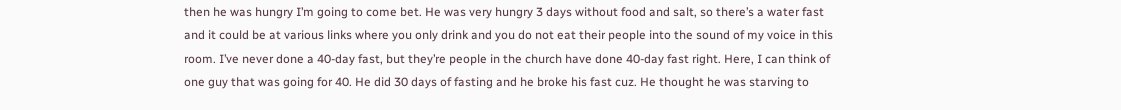then he was hungry I’m going to come bet. He was very hungry 3 days without food and salt, so there’s a water fast and it could be at various links where you only drink and you do not eat their people into the sound of my voice in this room. I’ve never done a 40-day fast, but they’re people in the church have done 40-day fast right. Here, I can think of one guy that was going for 40. He did 30 days of fasting and he broke his fast cuz. He thought he was starving to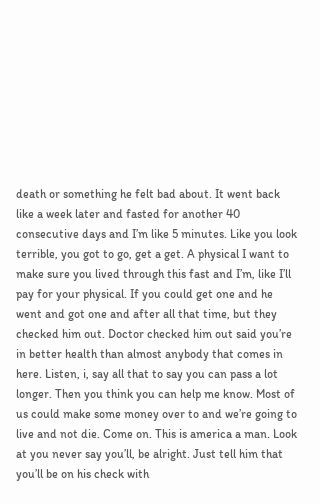death or something he felt bad about. It went back like a week later and fasted for another 40 consecutive days and I’m like 5 minutes. Like you look terrible, you got to go, get a get. A physical I want to make sure you lived through this fast and I’m, like I’ll pay for your physical. If you could get one and he went and got one and after all that time, but they checked him out. Doctor checked him out said you’re in better health than almost anybody that comes in here. Listen, i, say all that to say you can pass a lot longer. Then you think you can help me know. Most of us could make some money over to and we’re going to live and not die. Come on. This is america a man. Look at you never say you’ll, be alright. Just tell him that you’ll be on his check with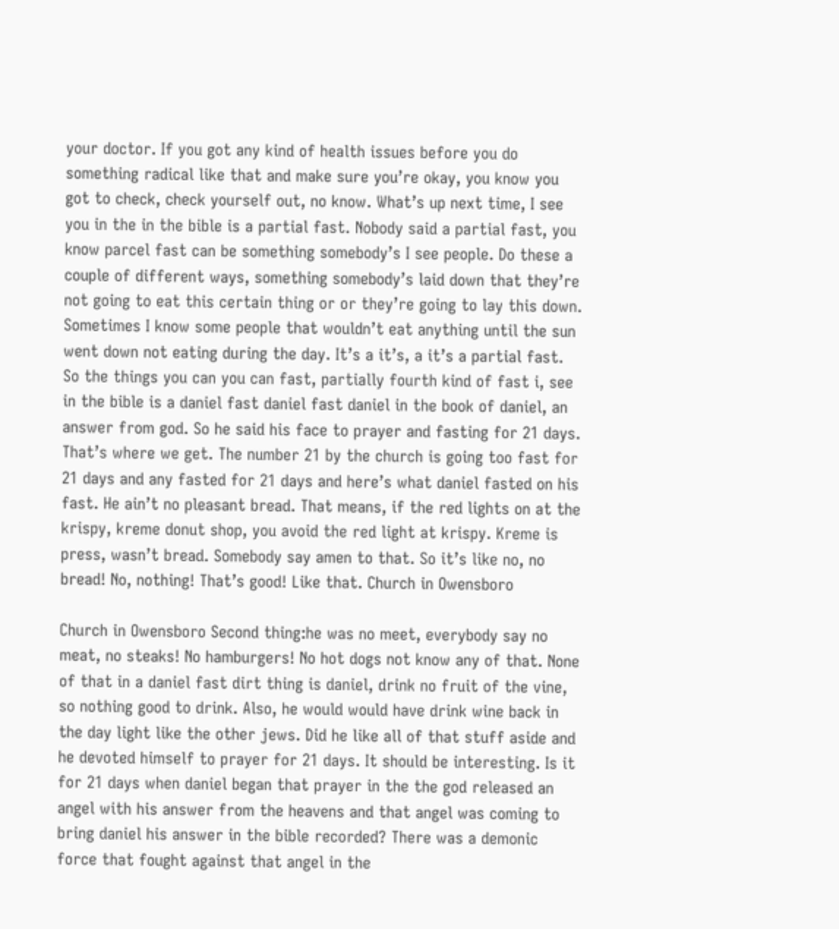your doctor. If you got any kind of health issues before you do something radical like that and make sure you’re okay, you know you got to check, check yourself out, no know. What’s up next time, I see you in the in the bible is a partial fast. Nobody said a partial fast, you know parcel fast can be something somebody’s I see people. Do these a couple of different ways, something somebody’s laid down that they’re not going to eat this certain thing or or they’re going to lay this down. Sometimes I know some people that wouldn’t eat anything until the sun went down not eating during the day. It’s a it’s, a it’s a partial fast. So the things you can you can fast, partially fourth kind of fast i, see in the bible is a daniel fast daniel fast daniel in the book of daniel, an answer from god. So he said his face to prayer and fasting for 21 days. That’s where we get. The number 21 by the church is going too fast for 21 days and any fasted for 21 days and here’s what daniel fasted on his fast. He ain’t no pleasant bread. That means, if the red lights on at the krispy, kreme donut shop, you avoid the red light at krispy. Kreme is press, wasn’t bread. Somebody say amen to that. So it’s like no, no bread! No, nothing! That’s good! Like that. Church in Owensboro

Church in Owensboro Second thing:he was no meet, everybody say no meat, no steaks! No hamburgers! No hot dogs not know any of that. None of that in a daniel fast dirt thing is daniel, drink no fruit of the vine, so nothing good to drink. Also, he would would have drink wine back in the day light like the other jews. Did he like all of that stuff aside and he devoted himself to prayer for 21 days. It should be interesting. Is it for 21 days when daniel began that prayer in the the god released an angel with his answer from the heavens and that angel was coming to bring daniel his answer in the bible recorded? There was a demonic force that fought against that angel in the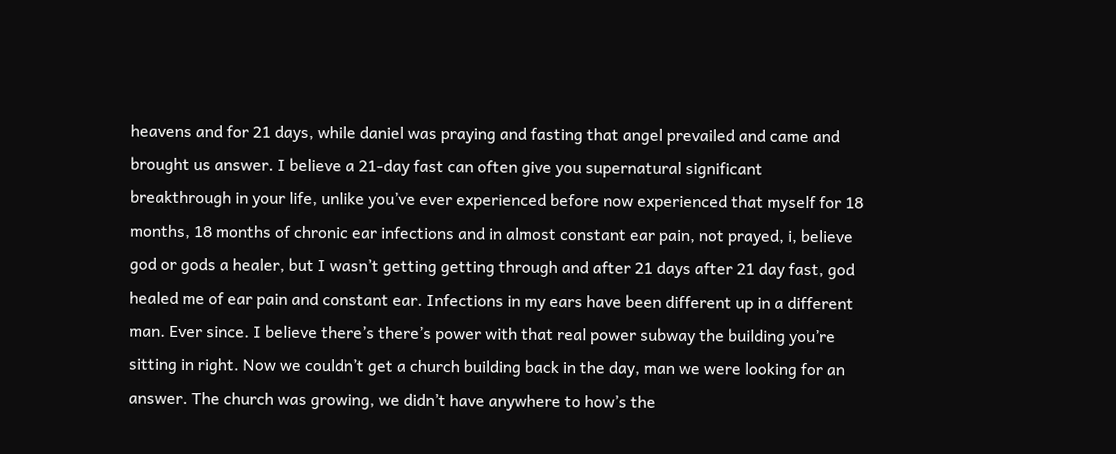heavens and for 21 days, while daniel was praying and fasting that angel prevailed and came and brought us answer. I believe a 21-day fast can often give you supernatural significant breakthrough in your life, unlike you’ve ever experienced before now experienced that myself for 18 months, 18 months of chronic ear infections and in almost constant ear pain, not prayed, i, believe god or gods a healer, but I wasn’t getting getting through and after 21 days after 21 day fast, god healed me of ear pain and constant ear. Infections in my ears have been different up in a different man. Ever since. I believe there’s there’s power with that real power subway the building you’re sitting in right. Now we couldn’t get a church building back in the day, man we were looking for an answer. The church was growing, we didn’t have anywhere to how’s the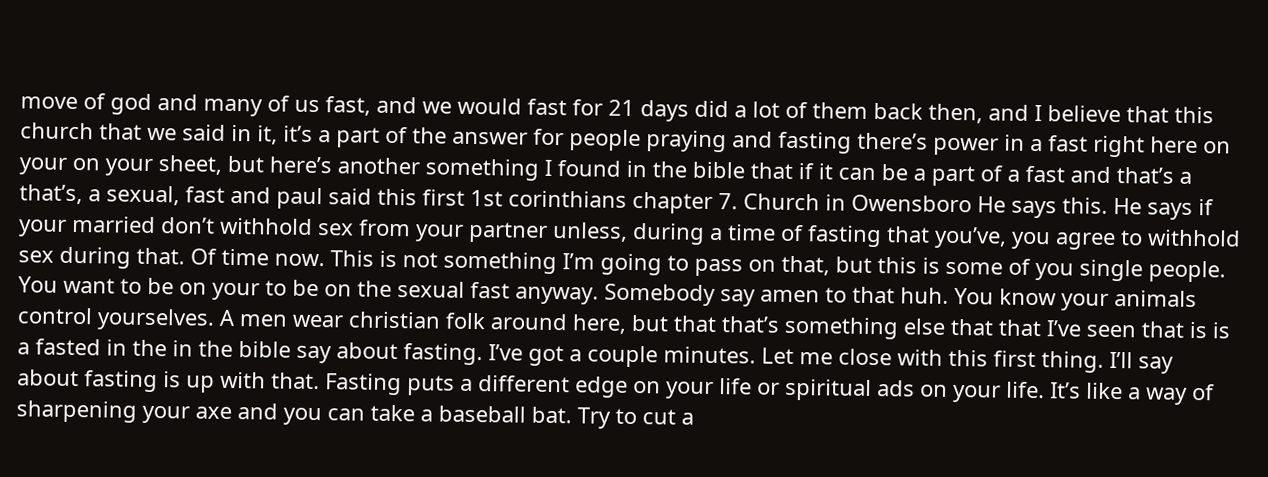move of god and many of us fast, and we would fast for 21 days did a lot of them back then, and I believe that this church that we said in it, it’s a part of the answer for people praying and fasting there’s power in a fast right here on your on your sheet, but here’s another something I found in the bible that if it can be a part of a fast and that’s a that’s, a sexual, fast and paul said this first 1st corinthians chapter 7. Church in Owensboro He says this. He says if your married don’t withhold sex from your partner unless, during a time of fasting that you’ve, you agree to withhold sex during that. Of time now. This is not something I’m going to pass on that, but this is some of you single people. You want to be on your to be on the sexual fast anyway. Somebody say amen to that huh. You know your animals control yourselves. A men wear christian folk around here, but that that’s something else that that I’ve seen that is is a fasted in the in the bible say about fasting. I’ve got a couple minutes. Let me close with this first thing. I’ll say about fasting is up with that. Fasting puts a different edge on your life or spiritual ads on your life. It’s like a way of sharpening your axe and you can take a baseball bat. Try to cut a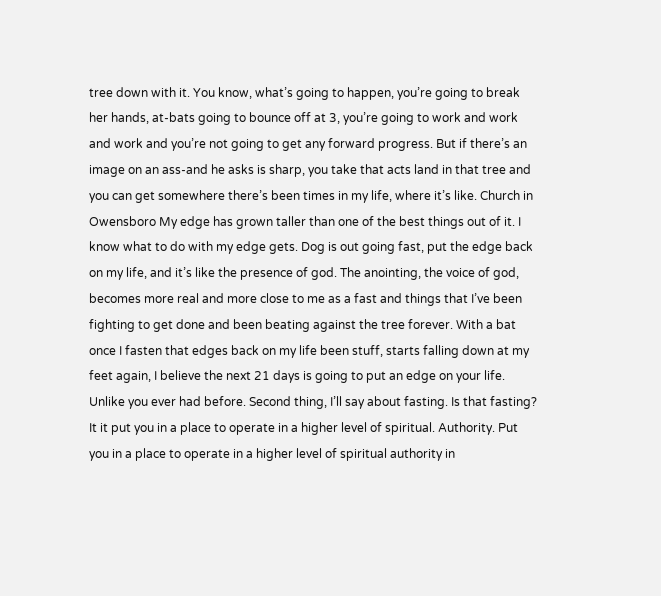tree down with it. You know, what’s going to happen, you’re going to break her hands, at-bats going to bounce off at 3, you’re going to work and work and work and you’re not going to get any forward progress. But if there’s an image on an ass-and he asks is sharp, you take that acts land in that tree and you can get somewhere there’s been times in my life, where it’s like. Church in Owensboro My edge has grown taller than one of the best things out of it. I know what to do with my edge gets. Dog is out going fast, put the edge back on my life, and it’s like the presence of god. The anointing, the voice of god, becomes more real and more close to me as a fast and things that I’ve been fighting to get done and been beating against the tree forever. With a bat once I fasten that edges back on my life been stuff, starts falling down at my feet again, I believe the next 21 days is going to put an edge on your life. Unlike you ever had before. Second thing, I’ll say about fasting. Is that fasting? It it put you in a place to operate in a higher level of spiritual. Authority. Put you in a place to operate in a higher level of spiritual authority in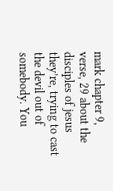mark chapter 9, verse, 29 about the disciples of jesus they’re, trying to cast the devil out of somebody. You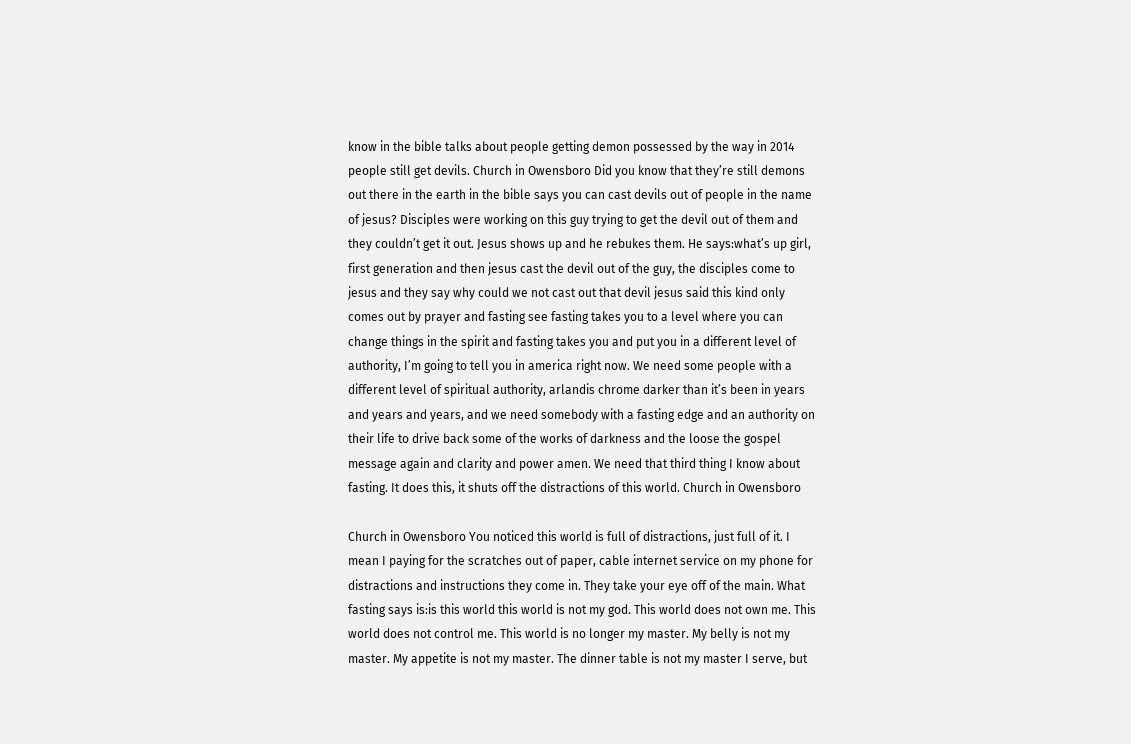know in the bible talks about people getting demon possessed by the way in 2014 people still get devils. Church in Owensboro Did you know that they’re still demons out there in the earth in the bible says you can cast devils out of people in the name of jesus? Disciples were working on this guy trying to get the devil out of them and they couldn’t get it out. Jesus shows up and he rebukes them. He says:what’s up girl, first generation and then jesus cast the devil out of the guy, the disciples come to jesus and they say why could we not cast out that devil jesus said this kind only comes out by prayer and fasting see fasting takes you to a level where you can change things in the spirit and fasting takes you and put you in a different level of authority, I’m going to tell you in america right now. We need some people with a different level of spiritual authority, arlandis chrome darker than it’s been in years and years and years, and we need somebody with a fasting edge and an authority on their life to drive back some of the works of darkness and the loose the gospel message again and clarity and power amen. We need that third thing I know about fasting. It does this, it shuts off the distractions of this world. Church in Owensboro

Church in Owensboro You noticed this world is full of distractions, just full of it. I mean I paying for the scratches out of paper, cable internet service on my phone for distractions and instructions they come in. They take your eye off of the main. What fasting says is:is this world this world is not my god. This world does not own me. This world does not control me. This world is no longer my master. My belly is not my master. My appetite is not my master. The dinner table is not my master I serve, but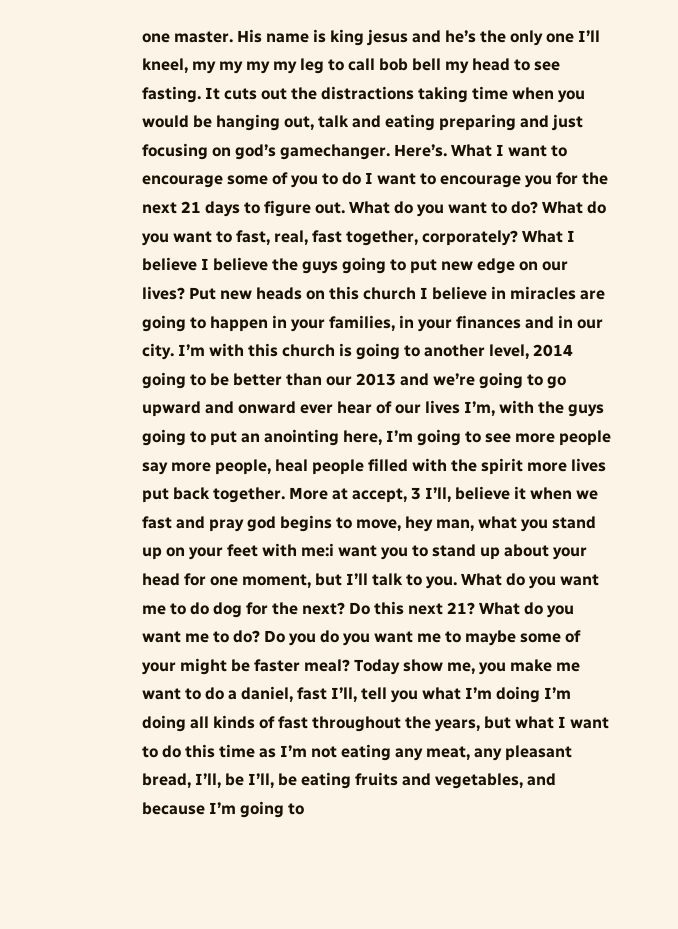one master. His name is king jesus and he’s the only one I’ll kneel, my my my my leg to call bob bell my head to see fasting. It cuts out the distractions taking time when you would be hanging out, talk and eating preparing and just focusing on god’s gamechanger. Here’s. What I want to encourage some of you to do I want to encourage you for the next 21 days to figure out. What do you want to do? What do you want to fast, real, fast together, corporately? What I believe I believe the guys going to put new edge on our lives? Put new heads on this church I believe in miracles are going to happen in your families, in your finances and in our city. I’m with this church is going to another level, 2014 going to be better than our 2013 and we’re going to go upward and onward ever hear of our lives I’m, with the guys going to put an anointing here, I’m going to see more people say more people, heal people filled with the spirit more lives put back together. More at accept, 3 I’ll, believe it when we fast and pray god begins to move, hey man, what you stand up on your feet with me:i want you to stand up about your head for one moment, but I’ll talk to you. What do you want me to do dog for the next? Do this next 21? What do you want me to do? Do you do you want me to maybe some of your might be faster meal? Today show me, you make me want to do a daniel, fast I’ll, tell you what I’m doing I’m doing all kinds of fast throughout the years, but what I want to do this time as I’m not eating any meat, any pleasant bread, I’ll, be I’ll, be eating fruits and vegetables, and because I’m going to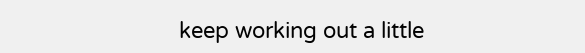keep working out a little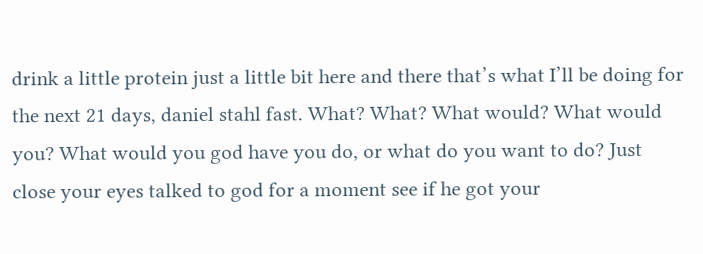drink a little protein just a little bit here and there that’s what I’ll be doing for the next 21 days, daniel stahl fast. What? What? What would? What would you? What would you god have you do, or what do you want to do? Just close your eyes talked to god for a moment see if he got your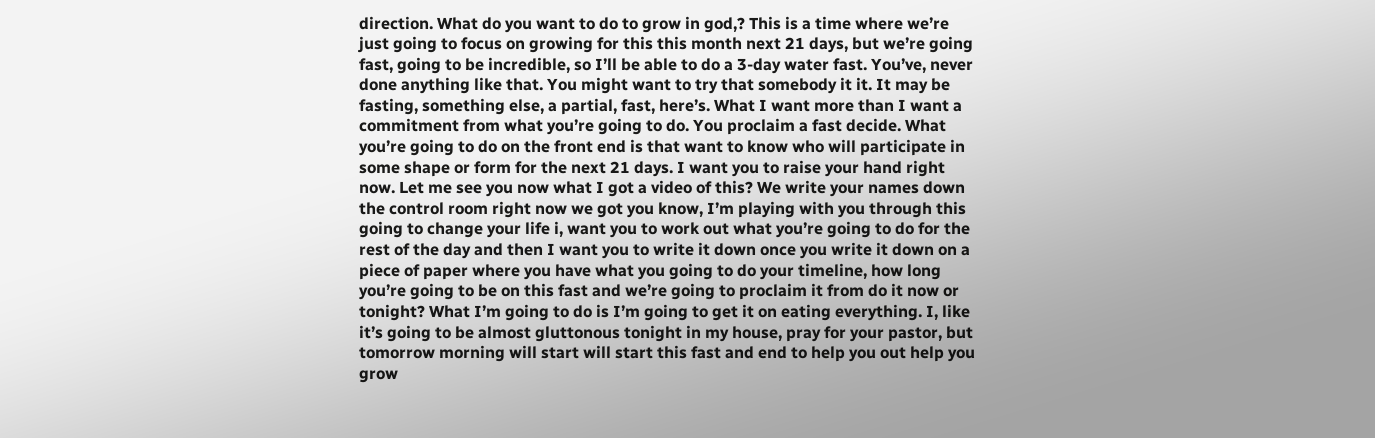direction. What do you want to do to grow in god,? This is a time where we’re just going to focus on growing for this this month next 21 days, but we’re going fast, going to be incredible, so I’ll be able to do a 3-day water fast. You’ve, never done anything like that. You might want to try that somebody it it. It may be fasting, something else, a partial, fast, here’s. What I want more than I want a commitment from what you’re going to do. You proclaim a fast decide. What you’re going to do on the front end is that want to know who will participate in some shape or form for the next 21 days. I want you to raise your hand right now. Let me see you now what I got a video of this? We write your names down the control room right now we got you know, I’m playing with you through this going to change your life i, want you to work out what you’re going to do for the rest of the day and then I want you to write it down once you write it down on a piece of paper where you have what you going to do your timeline, how long you’re going to be on this fast and we’re going to proclaim it from do it now or tonight? What I’m going to do is I’m going to get it on eating everything. I, like it’s going to be almost gluttonous tonight in my house, pray for your pastor, but tomorrow morning will start will start this fast and end to help you out help you grow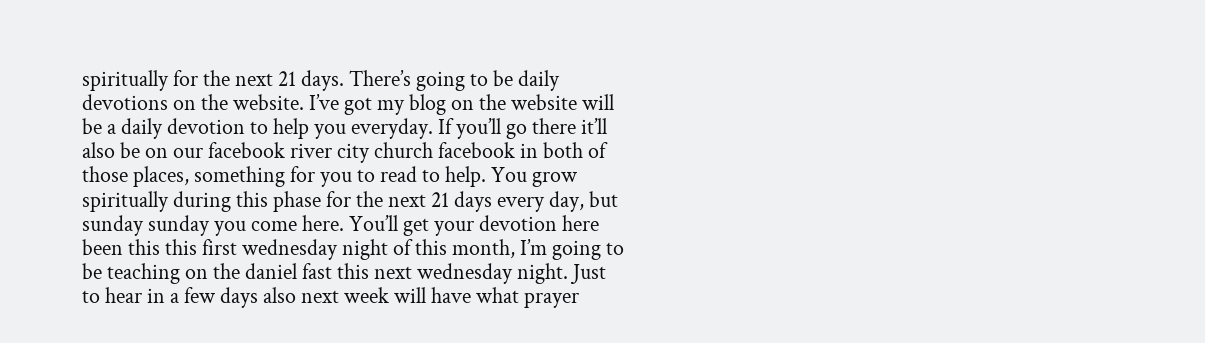spiritually for the next 21 days. There’s going to be daily devotions on the website. I’ve got my blog on the website will be a daily devotion to help you everyday. If you’ll go there it’ll also be on our facebook river city church facebook in both of those places, something for you to read to help. You grow spiritually during this phase for the next 21 days every day, but sunday sunday you come here. You’ll get your devotion here been this this first wednesday night of this month, I’m going to be teaching on the daniel fast this next wednesday night. Just to hear in a few days also next week will have what prayer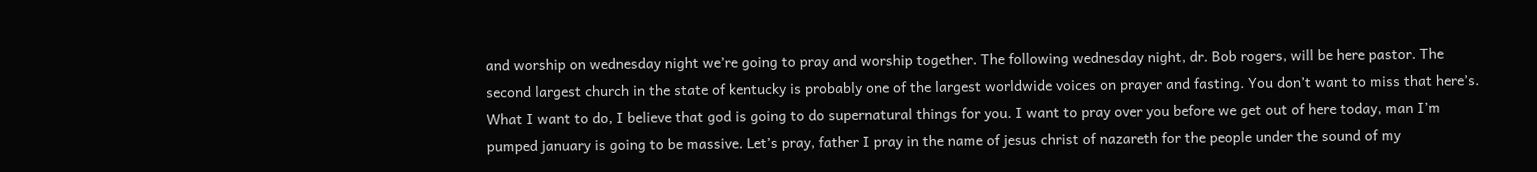and worship on wednesday night we’re going to pray and worship together. The following wednesday night, dr. Bob rogers, will be here pastor. The second largest church in the state of kentucky is probably one of the largest worldwide voices on prayer and fasting. You don’t want to miss that here’s. What I want to do, I believe that god is going to do supernatural things for you. I want to pray over you before we get out of here today, man I’m pumped january is going to be massive. Let’s pray, father I pray in the name of jesus christ of nazareth for the people under the sound of my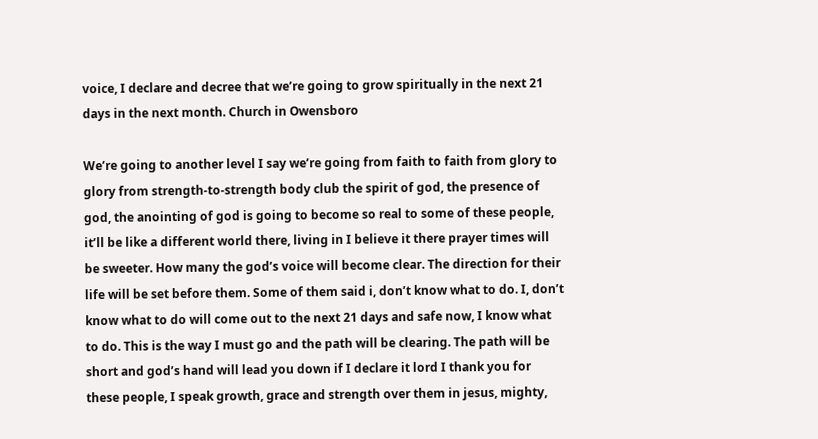voice, I declare and decree that we’re going to grow spiritually in the next 21 days in the next month. Church in Owensboro

We’re going to another level I say we’re going from faith to faith from glory to glory from strength-to-strength body club the spirit of god, the presence of god, the anointing of god is going to become so real to some of these people, it’ll be like a different world there, living in I believe it there prayer times will be sweeter. How many the god’s voice will become clear. The direction for their life will be set before them. Some of them said i, don’t know what to do. I, don’t know what to do will come out to the next 21 days and safe now, I know what to do. This is the way I must go and the path will be clearing. The path will be short and god’s hand will lead you down if I declare it lord I thank you for these people, I speak growth, grace and strength over them in jesus, mighty,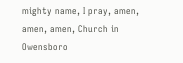mighty name, I pray, amen, amen, amen, Church in Owensboro